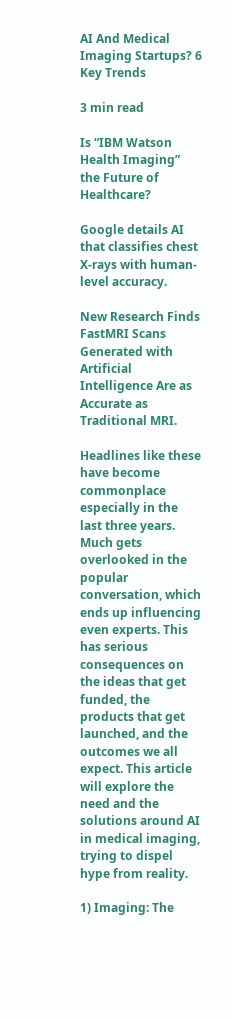AI And Medical Imaging Startups? 6 Key Trends

3 min read

Is “IBM Watson Health Imaging” the Future of Healthcare?

Google details AI that classifies chest X-rays with human-level accuracy.

New Research Finds FastMRI Scans Generated with Artificial Intelligence Are as Accurate as Traditional MRI.

Headlines like these have become commonplace especially in the last three years. Much gets overlooked in the popular conversation, which ends up influencing even experts. This has serious consequences on the ideas that get funded, the products that get launched, and the outcomes we all expect. This article will explore the need and the solutions around AI in medical imaging, trying to dispel hype from reality.

1) Imaging: The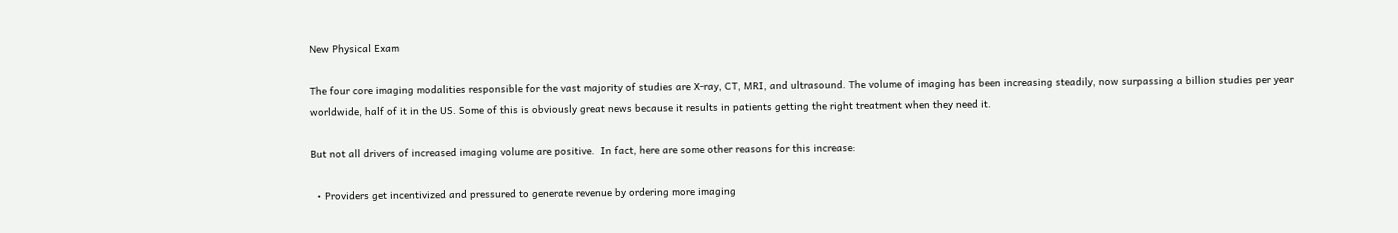New Physical Exam

The four core imaging modalities responsible for the vast majority of studies are X-ray, CT, MRI, and ultrasound. The volume of imaging has been increasing steadily, now surpassing a billion studies per year worldwide, half of it in the US. Some of this is obviously great news because it results in patients getting the right treatment when they need it.

But not all drivers of increased imaging volume are positive.  In fact, here are some other reasons for this increase:

  • Providers get incentivized and pressured to generate revenue by ordering more imaging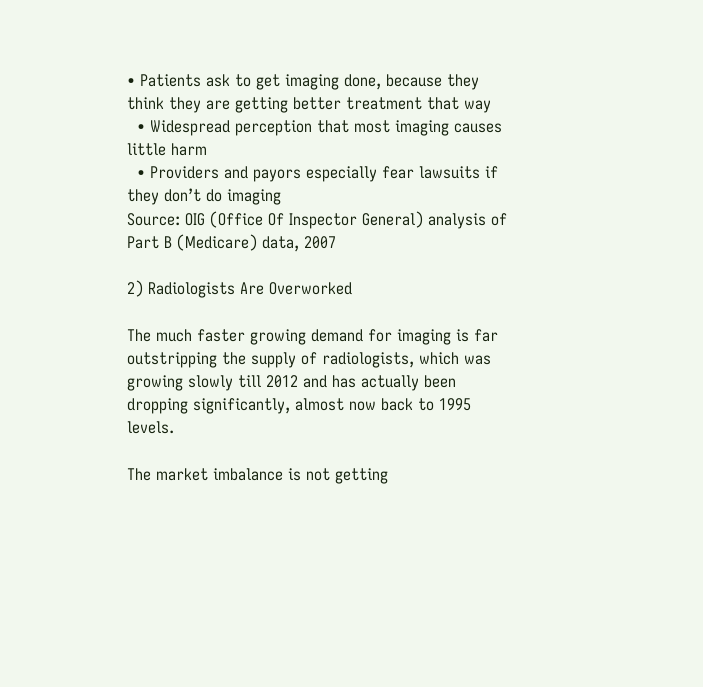• Patients ask to get imaging done, because they think they are getting better treatment that way
  • Widespread perception that most imaging causes little harm
  • Providers and payors especially fear lawsuits if they don’t do imaging
Source: OIG (Office Of Inspector General) analysis of Part B (Medicare) data, 2007

2) Radiologists Are Overworked

The much faster growing demand for imaging is far outstripping the supply of radiologists, which was growing slowly till 2012 and has actually been dropping significantly, almost now back to 1995 levels.

The market imbalance is not getting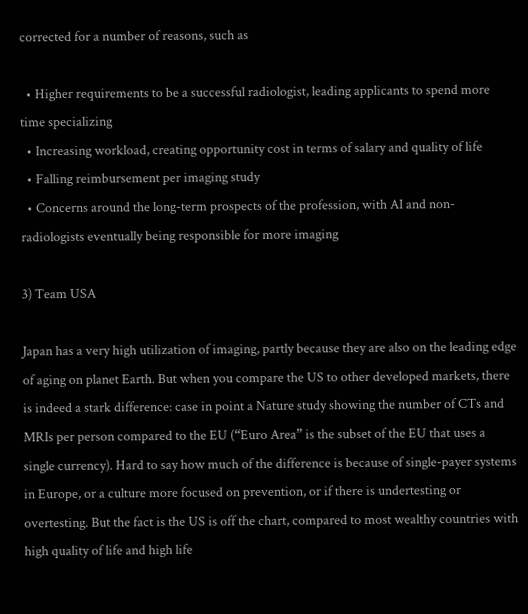corrected for a number of reasons, such as

  • Higher requirements to be a successful radiologist, leading applicants to spend more time specializing
  • Increasing workload, creating opportunity cost in terms of salary and quality of life
  • Falling reimbursement per imaging study
  • Concerns around the long-term prospects of the profession, with AI and non-radiologists eventually being responsible for more imaging

3) Team USA

Japan has a very high utilization of imaging, partly because they are also on the leading edge of aging on planet Earth. But when you compare the US to other developed markets, there is indeed a stark difference: case in point a Nature study showing the number of CTs and MRIs per person compared to the EU (“Euro Area” is the subset of the EU that uses a single currency). Hard to say how much of the difference is because of single-payer systems in Europe, or a culture more focused on prevention, or if there is undertesting or overtesting. But the fact is the US is off the chart, compared to most wealthy countries with high quality of life and high life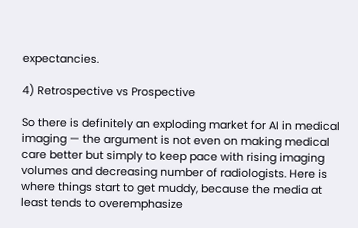expectancies.

4) Retrospective vs Prospective

So there is definitely an exploding market for AI in medical imaging — the argument is not even on making medical care better but simply to keep pace with rising imaging volumes and decreasing number of radiologists. Here is where things start to get muddy, because the media at least tends to overemphasize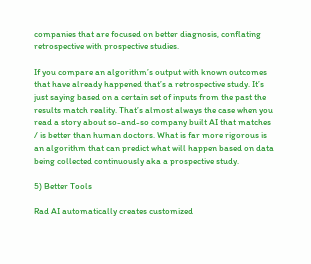companies that are focused on better diagnosis, conflating retrospective with prospective studies.

If you compare an algorithm’s output with known outcomes that have already happened that’s a retrospective study. It’s just saying based on a certain set of inputs from the past the results match reality. That’s almost always the case when you read a story about so-and-so company built AI that matches / is better than human doctors. What is far more rigorous is an algorithm that can predict what will happen based on data being collected continuously aka a prospective study.

5) Better Tools

Rad AI automatically creates customized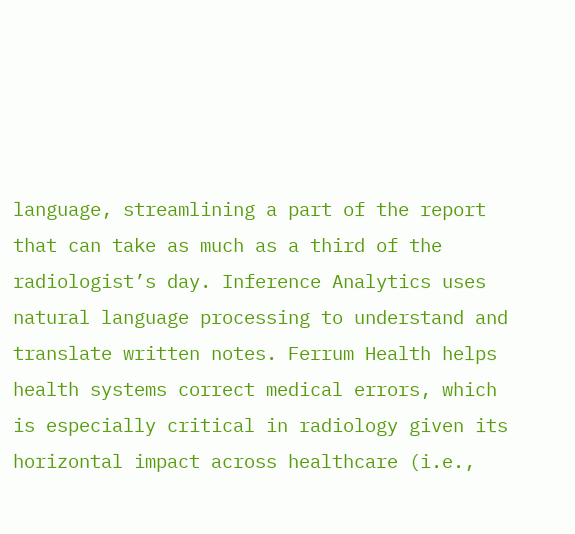language, streamlining a part of the report that can take as much as a third of the radiologist’s day. Inference Analytics uses natural language processing to understand and translate written notes. Ferrum Health helps health systems correct medical errors, which is especially critical in radiology given its horizontal impact across healthcare (i.e.,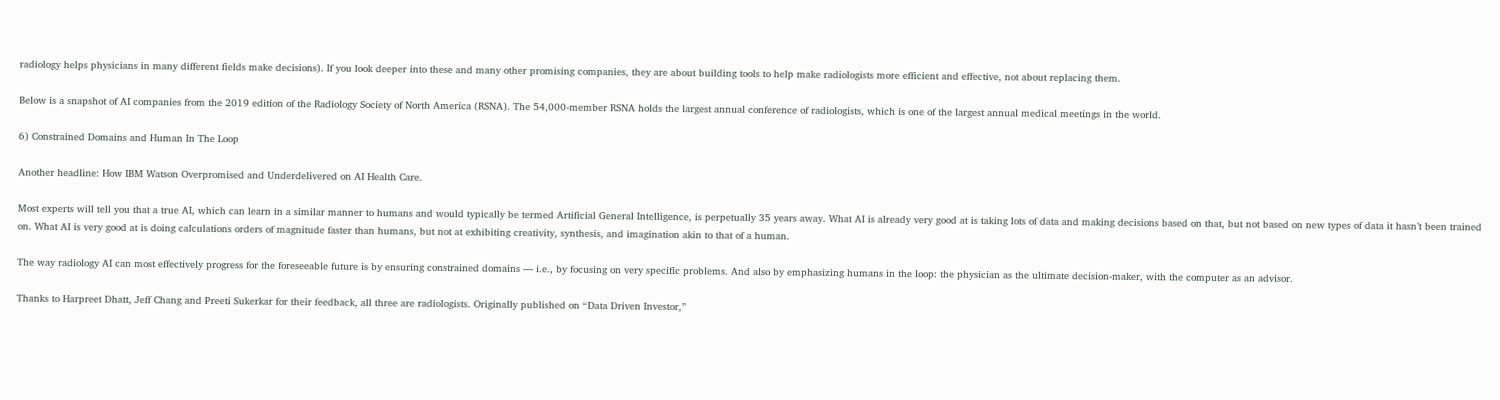radiology helps physicians in many different fields make decisions). If you look deeper into these and many other promising companies, they are about building tools to help make radiologists more efficient and effective, not about replacing them.

Below is a snapshot of AI companies from the 2019 edition of the Radiology Society of North America (RSNA). The 54,000-member RSNA holds the largest annual conference of radiologists, which is one of the largest annual medical meetings in the world.

6) Constrained Domains and Human In The Loop

Another headline: How IBM Watson Overpromised and Underdelivered on AI Health Care.

Most experts will tell you that a true AI, which can learn in a similar manner to humans and would typically be termed Artificial General Intelligence, is perpetually 35 years away. What AI is already very good at is taking lots of data and making decisions based on that, but not based on new types of data it hasn’t been trained on. What AI is very good at is doing calculations orders of magnitude faster than humans, but not at exhibiting creativity, synthesis, and imagination akin to that of a human.

The way radiology AI can most effectively progress for the foreseeable future is by ensuring constrained domains — i.e., by focusing on very specific problems. And also by emphasizing humans in the loop: the physician as the ultimate decision-maker, with the computer as an advisor.

Thanks to Harpreet Dhatt, Jeff Chang and Preeti Sukerkar for their feedback, all three are radiologists. Originally published on “Data Driven Investor,”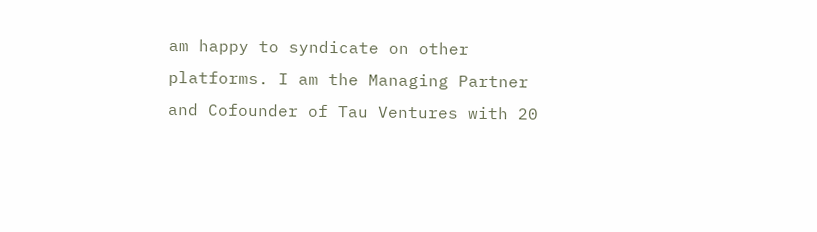am happy to syndicate on other platforms. I am the Managing Partner and Cofounder of Tau Ventures with 20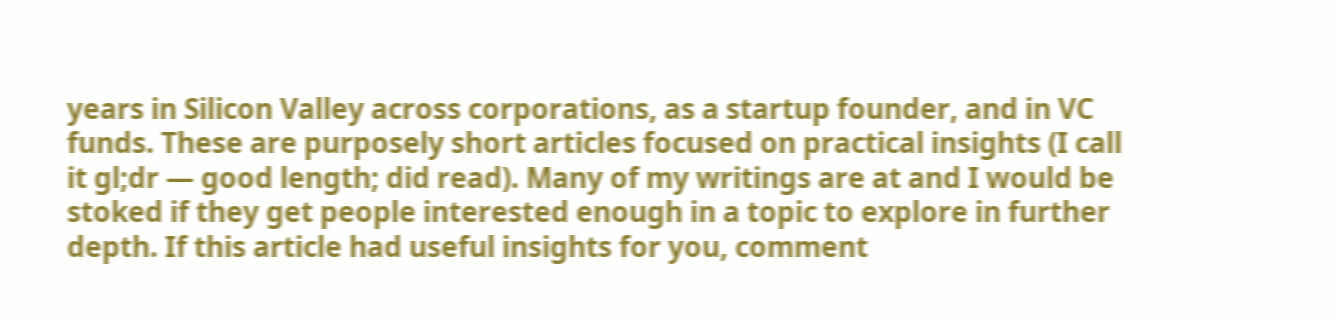years in Silicon Valley across corporations, as a startup founder, and in VC funds. These are purposely short articles focused on practical insights (I call it gl;dr — good length; did read). Many of my writings are at and I would be stoked if they get people interested enough in a topic to explore in further depth. If this article had useful insights for you, comment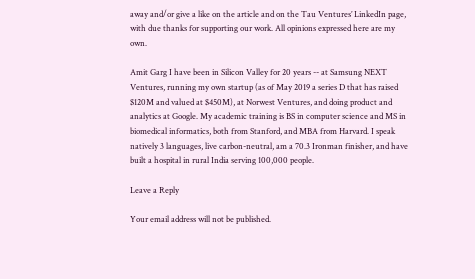away and/or give a like on the article and on the Tau Ventures’ LinkedIn page, with due thanks for supporting our work. All opinions expressed here are my own.

Amit Garg I have been in Silicon Valley for 20 years -- at Samsung NEXT Ventures, running my own startup (as of May 2019 a series D that has raised $120M and valued at $450M), at Norwest Ventures, and doing product and analytics at Google. My academic training is BS in computer science and MS in biomedical informatics, both from Stanford, and MBA from Harvard. I speak natively 3 languages, live carbon-neutral, am a 70.3 Ironman finisher, and have built a hospital in rural India serving 100,000 people.

Leave a Reply

Your email address will not be published.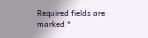Required fields are marked *